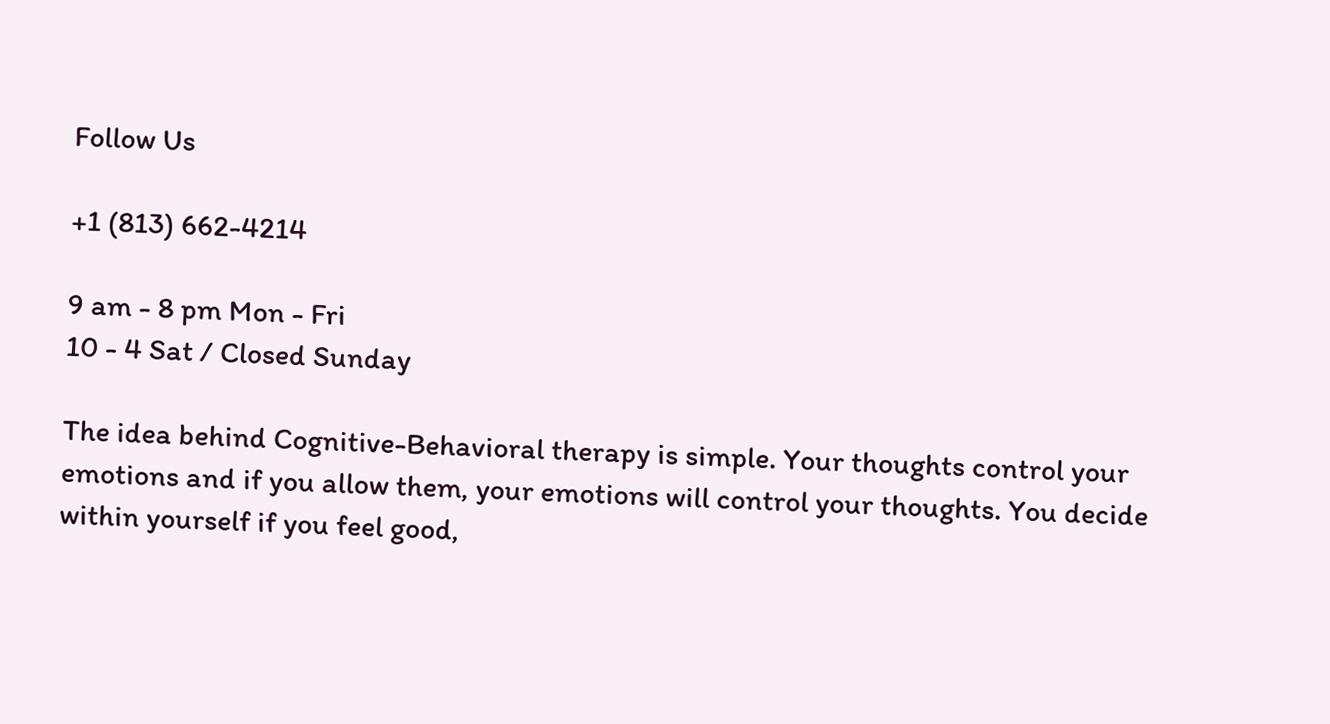Follow Us

+1 (813) 662-4214

9 am - 8 pm Mon - Fri
10 - 4 Sat / Closed Sunday

The idea behind Cognitive-Behavioral therapy is simple. Your thoughts control your emotions and if you allow them, your emotions will control your thoughts. You decide within yourself if you feel good,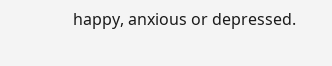happy, anxious or depressed.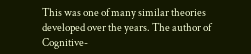This was one of many similar theories developed over the years. The author of Cognitive-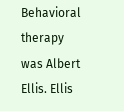Behavioral therapy was Albert Ellis. Ellis